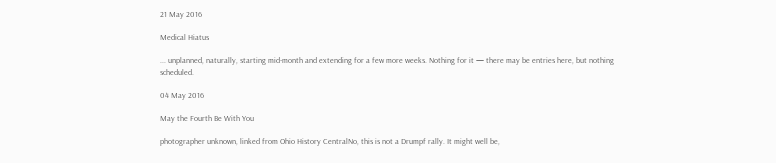21 May 2016

Medical Hiatus

... unplanned, naturally, starting mid-month and extending for a few more weeks. Nothing for it — there may be entries here, but nothing scheduled.

04 May 2016

May the Fourth Be With You

photographer unknown, linked from Ohio History CentralNo, this is not a Drumpf rally. It might well be,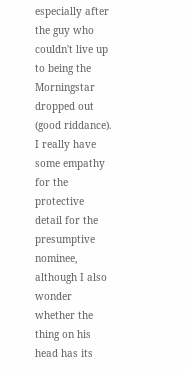especially after the guy who couldn't live up to being the Morningstar dropped out (good riddance). I really have some empathy for the protective detail for the presumptive nominee, although I also wonder whether the thing on his head has its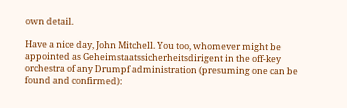own detail.

Have a nice day, John Mitchell. You too, whomever might be appointed as Geheimstaatssicherheitsdirigent in the off-key orchestra of any Drumpf administration (presuming one can be found and confirmed):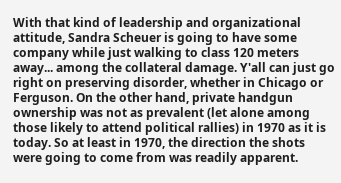With that kind of leadership and organizational attitude, Sandra Scheuer is going to have some company while just walking to class 120 meters away... among the collateral damage. Y'all can just go right on preserving disorder, whether in Chicago or Ferguson. On the other hand, private handgun ownership was not as prevalent (let alone among those likely to attend political rallies) in 1970 as it is today. So at least in 1970, the direction the shots were going to come from was readily apparent.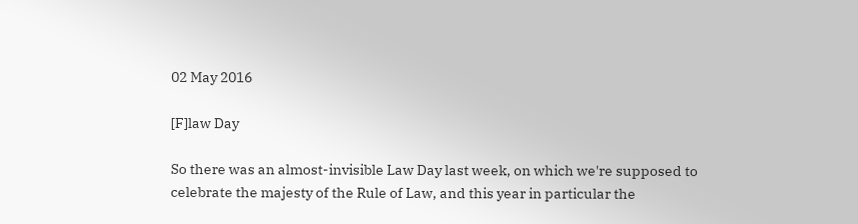02 May 2016

[F]law Day

So there was an almost-invisible Law Day last week, on which we're supposed to celebrate the majesty of the Rule of Law, and this year in particular the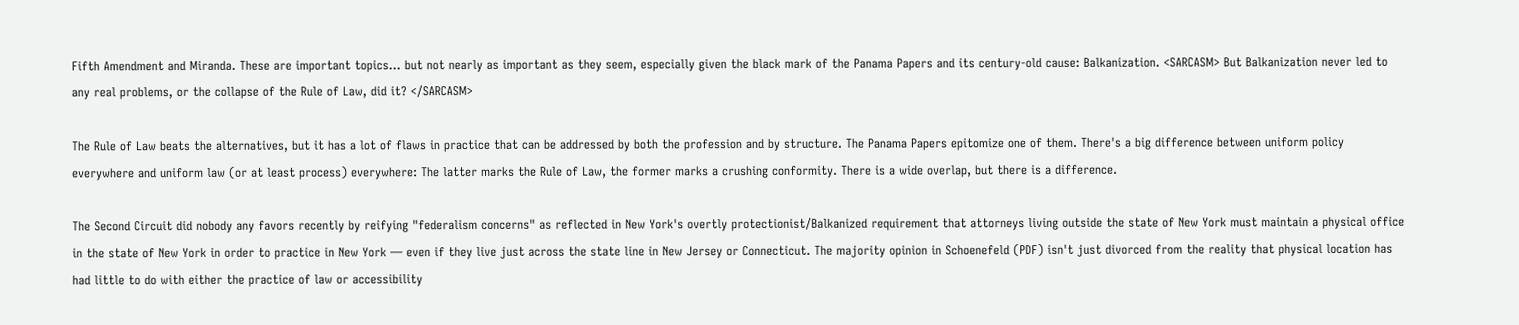Fifth Amendment and Miranda. These are important topics... but not nearly as important as they seem, especially given the black mark of the Panama Papers and its century-old cause: Balkanization. <SARCASM> But Balkanization never led to any real problems, or the collapse of the Rule of Law, did it? </SARCASM>

The Rule of Law beats the alternatives, but it has a lot of flaws in practice that can be addressed by both the profession and by structure. The Panama Papers epitomize one of them. There's a big difference between uniform policy everywhere and uniform law (or at least process) everywhere: The latter marks the Rule of Law, the former marks a crushing conformity. There is a wide overlap, but there is a difference.

The Second Circuit did nobody any favors recently by reifying "federalism concerns" as reflected in New York's overtly protectionist/Balkanized requirement that attorneys living outside the state of New York must maintain a physical office in the state of New York in order to practice in New York — even if they live just across the state line in New Jersey or Connecticut. The majority opinion in Schoenefeld (PDF) isn't just divorced from the reality that physical location has had little to do with either the practice of law or accessibility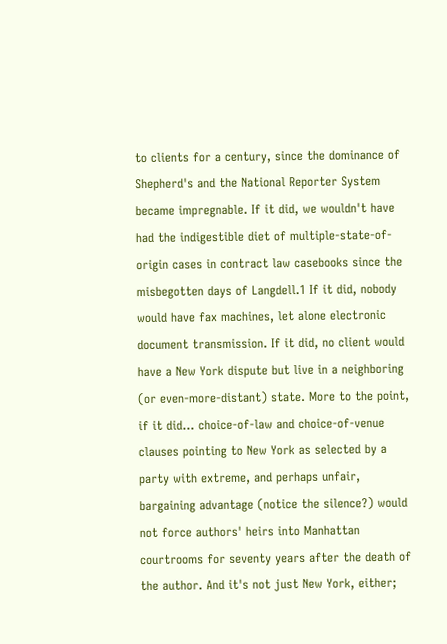to clients for a century, since the dominance of Shepherd's and the National Reporter System became impregnable. If it did, we wouldn't have had the indigestible diet of multiple-state-of-origin cases in contract law casebooks since the misbegotten days of Langdell.1 If it did, nobody would have fax machines, let alone electronic document transmission. If it did, no client would have a New York dispute but live in a neighboring (or even-more-distant) state. More to the point, if it did... choice-of-law and choice-of-venue clauses pointing to New York as selected by a party with extreme, and perhaps unfair, bargaining advantage (notice the silence?) would not force authors' heirs into Manhattan courtrooms for seventy years after the death of the author. And it's not just New York, either;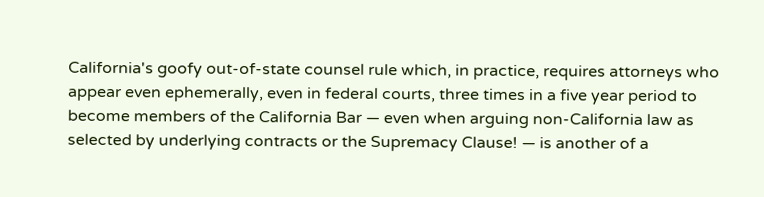California's goofy out-of-state counsel rule which, in practice, requires attorneys who appear even ephemerally, even in federal courts, three times in a five year period to become members of the California Bar — even when arguing non-California law as selected by underlying contracts or the Supremacy Clause! — is another of a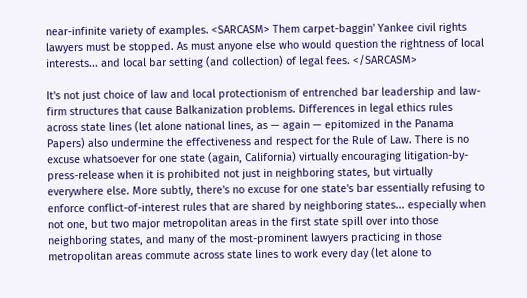near-infinite variety of examples. <SARCASM> Them carpet-baggin' Yankee civil rights lawyers must be stopped. As must anyone else who would question the rightness of local interests... and local bar setting (and collection) of legal fees. </SARCASM>

It's not just choice of law and local protectionism of entrenched bar leadership and law-firm structures that cause Balkanization problems. Differences in legal ethics rules across state lines (let alone national lines, as — again — epitomized in the Panama Papers) also undermine the effectiveness and respect for the Rule of Law. There is no excuse whatsoever for one state (again, California) virtually encouraging litigation-by-press-release when it is prohibited not just in neighboring states, but virtually everywhere else. More subtly, there's no excuse for one state's bar essentially refusing to enforce conflict-of-interest rules that are shared by neighboring states... especially when not one, but two major metropolitan areas in the first state spill over into those neighboring states, and many of the most-prominent lawyers practicing in those metropolitan areas commute across state lines to work every day (let alone to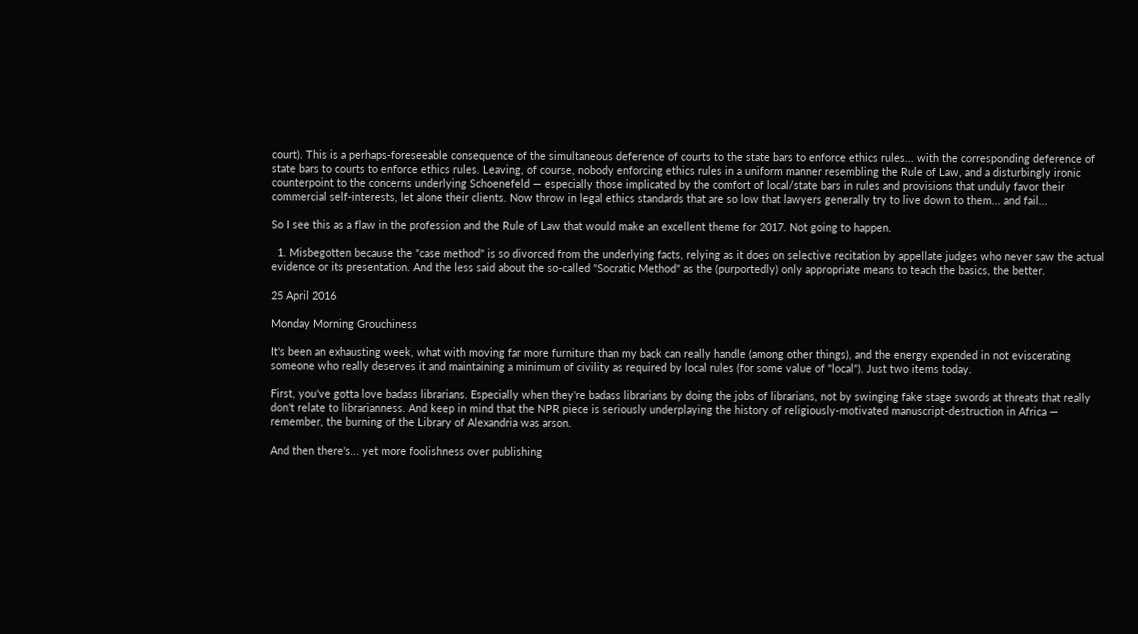court). This is a perhaps-foreseeable consequence of the simultaneous deference of courts to the state bars to enforce ethics rules... with the corresponding deference of state bars to courts to enforce ethics rules. Leaving, of course, nobody enforcing ethics rules in a uniform manner resembling the Rule of Law, and a disturbingly ironic counterpoint to the concerns underlying Schoenefeld — especially those implicated by the comfort of local/state bars in rules and provisions that unduly favor their commercial self-interests, let alone their clients. Now throw in legal ethics standards that are so low that lawyers generally try to live down to them... and fail...

So I see this as a flaw in the profession and the Rule of Law that would make an excellent theme for 2017. Not going to happen.

  1. Misbegotten because the "case method" is so divorced from the underlying facts, relying as it does on selective recitation by appellate judges who never saw the actual evidence or its presentation. And the less said about the so-called "Socratic Method" as the (purportedly) only appropriate means to teach the basics, the better.

25 April 2016

Monday Morning Grouchiness

It's been an exhausting week, what with moving far more furniture than my back can really handle (among other things), and the energy expended in not eviscerating someone who really deserves it and maintaining a minimum of civility as required by local rules (for some value of "local"). Just two items today.

First, you've gotta love badass librarians. Especially when they're badass librarians by doing the jobs of librarians, not by swinging fake stage swords at threats that really don't relate to librarianness. And keep in mind that the NPR piece is seriously underplaying the history of religiously-motivated manuscript-destruction in Africa — remember, the burning of the Library of Alexandria was arson.

And then there's... yet more foolishness over publishing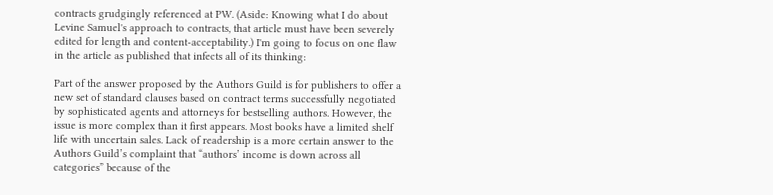contracts grudgingly referenced at PW. (Aside: Knowing what I do about Levine Samuel's approach to contracts, that article must have been severely edited for length and content-acceptability.) I'm going to focus on one flaw in the article as published that infects all of its thinking:

Part of the answer proposed by the Authors Guild is for publishers to offer a new set of standard clauses based on contract terms successfully negotiated by sophisticated agents and attorneys for bestselling authors. However, the issue is more complex than it first appears. Most books have a limited shelf life with uncertain sales. Lack of readership is a more certain answer to the Authors Guild’s complaint that “authors’ income is down across all categories” because of the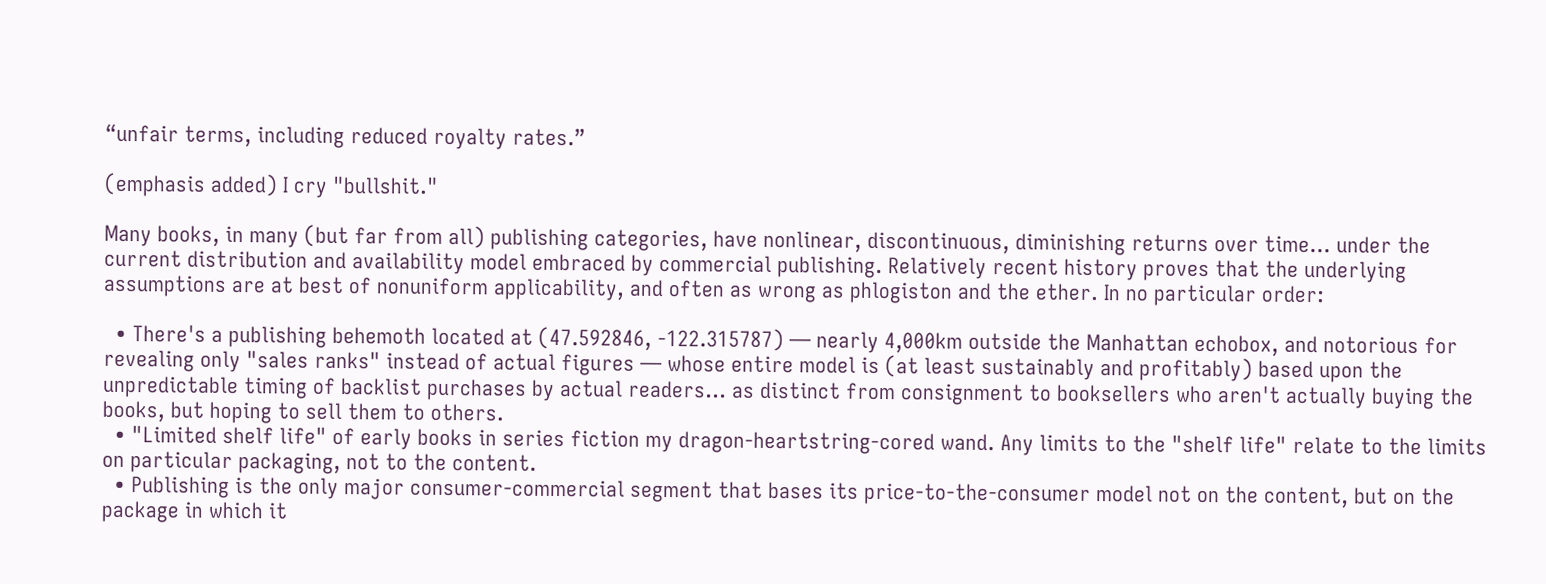“unfair terms, including reduced royalty rates.”

(emphasis added) I cry "bullshit."

Many books, in many (but far from all) publishing categories, have nonlinear, discontinuous, diminishing returns over time... under the current distribution and availability model embraced by commercial publishing. Relatively recent history proves that the underlying assumptions are at best of nonuniform applicability, and often as wrong as phlogiston and the ether. In no particular order:

  • There's a publishing behemoth located at (47.592846, -122.315787) — nearly 4,000km outside the Manhattan echobox, and notorious for revealing only "sales ranks" instead of actual figures — whose entire model is (at least sustainably and profitably) based upon the unpredictable timing of backlist purchases by actual readers... as distinct from consignment to booksellers who aren't actually buying the books, but hoping to sell them to others.
  • "Limited shelf life" of early books in series fiction my dragon-heartstring-cored wand. Any limits to the "shelf life" relate to the limits on particular packaging, not to the content.
  • Publishing is the only major consumer-commercial segment that bases its price-to-the-consumer model not on the content, but on the package in which it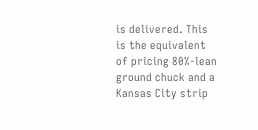is delivered. This is the equivalent of pricing 80%-lean ground chuck and a Kansas City strip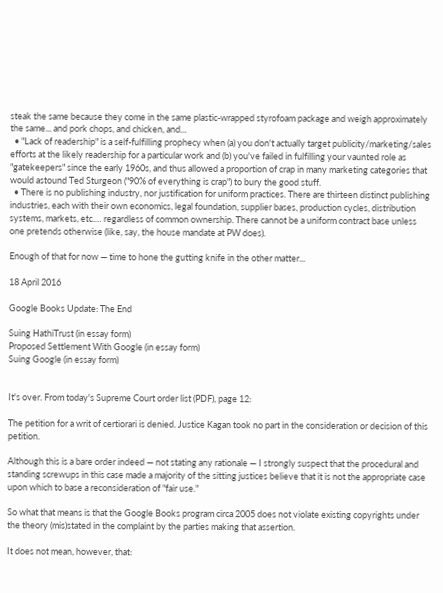steak the same because they come in the same plastic-wrapped styrofoam package and weigh approximately the same... and pork chops, and chicken, and...
  • "Lack of readership" is a self-fulfilling prophecy when (a) you don't actually target publicity/marketing/sales efforts at the likely readership for a particular work and (b) you've failed in fulfilling your vaunted role as "gatekeepers" since the early 1960s, and thus allowed a proportion of crap in many marketing categories that would astound Ted Sturgeon ("90% of everything is crap") to bury the good stuff.
  • There is no publishing industry, nor justification for uniform practices. There are thirteen distinct publishing industries, each with their own economics, legal foundation, supplier bases, production cycles, distribution systems, markets, etc.… regardless of common ownership. There cannot be a uniform contract base unless one pretends otherwise (like, say, the house mandate at PW does).

Enough of that for now — time to hone the gutting knife in the other matter...

18 April 2016

Google Books Update: The End

Suing HathiTrust (in essay form)
Proposed Settlement With Google (in essay form)
Suing Google (in essay form)


It's over. From today's Supreme Court order list (PDF), page 12:

The petition for a writ of certiorari is denied. Justice Kagan took no part in the consideration or decision of this petition.

Although this is a bare order indeed — not stating any rationale — I strongly suspect that the procedural and standing screwups in this case made a majority of the sitting justices believe that it is not the appropriate case upon which to base a reconsideration of "fair use."

So what that means is that the Google Books program circa 2005 does not violate existing copyrights under the theory (mis)stated in the complaint by the parties making that assertion.

It does not mean, however, that: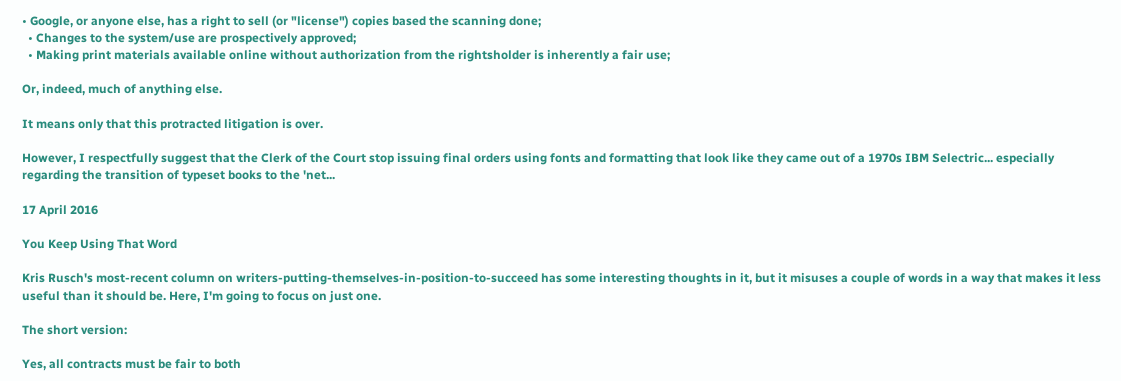• Google, or anyone else, has a right to sell (or "license") copies based the scanning done;
  • Changes to the system/use are prospectively approved;
  • Making print materials available online without authorization from the rightsholder is inherently a fair use;

Or, indeed, much of anything else.

It means only that this protracted litigation is over.

However, I respectfully suggest that the Clerk of the Court stop issuing final orders using fonts and formatting that look like they came out of a 1970s IBM Selectric... especially regarding the transition of typeset books to the 'net...

17 April 2016

You Keep Using That Word

Kris Rusch's most-recent column on writers-putting-themselves-in-position-to-succeed has some interesting thoughts in it, but it misuses a couple of words in a way that makes it less useful than it should be. Here, I'm going to focus on just one.

The short version:

Yes, all contracts must be fair to both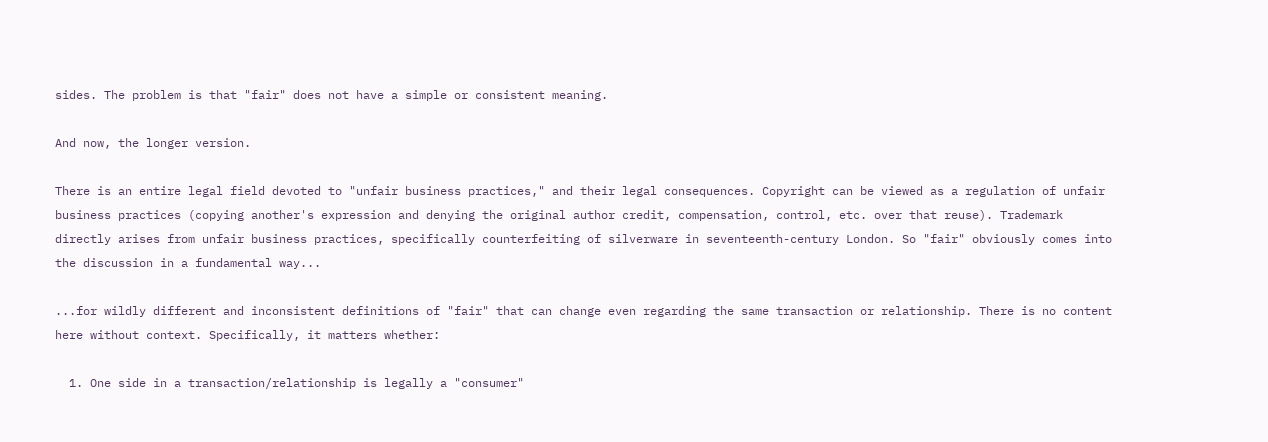sides. The problem is that "fair" does not have a simple or consistent meaning.

And now, the longer version.

There is an entire legal field devoted to "unfair business practices," and their legal consequences. Copyright can be viewed as a regulation of unfair business practices (copying another's expression and denying the original author credit, compensation, control, etc. over that reuse). Trademark directly arises from unfair business practices, specifically counterfeiting of silverware in seventeenth-century London. So "fair" obviously comes into the discussion in a fundamental way...

...for wildly different and inconsistent definitions of "fair" that can change even regarding the same transaction or relationship. There is no content here without context. Specifically, it matters whether:

  1. One side in a transaction/relationship is legally a "consumer"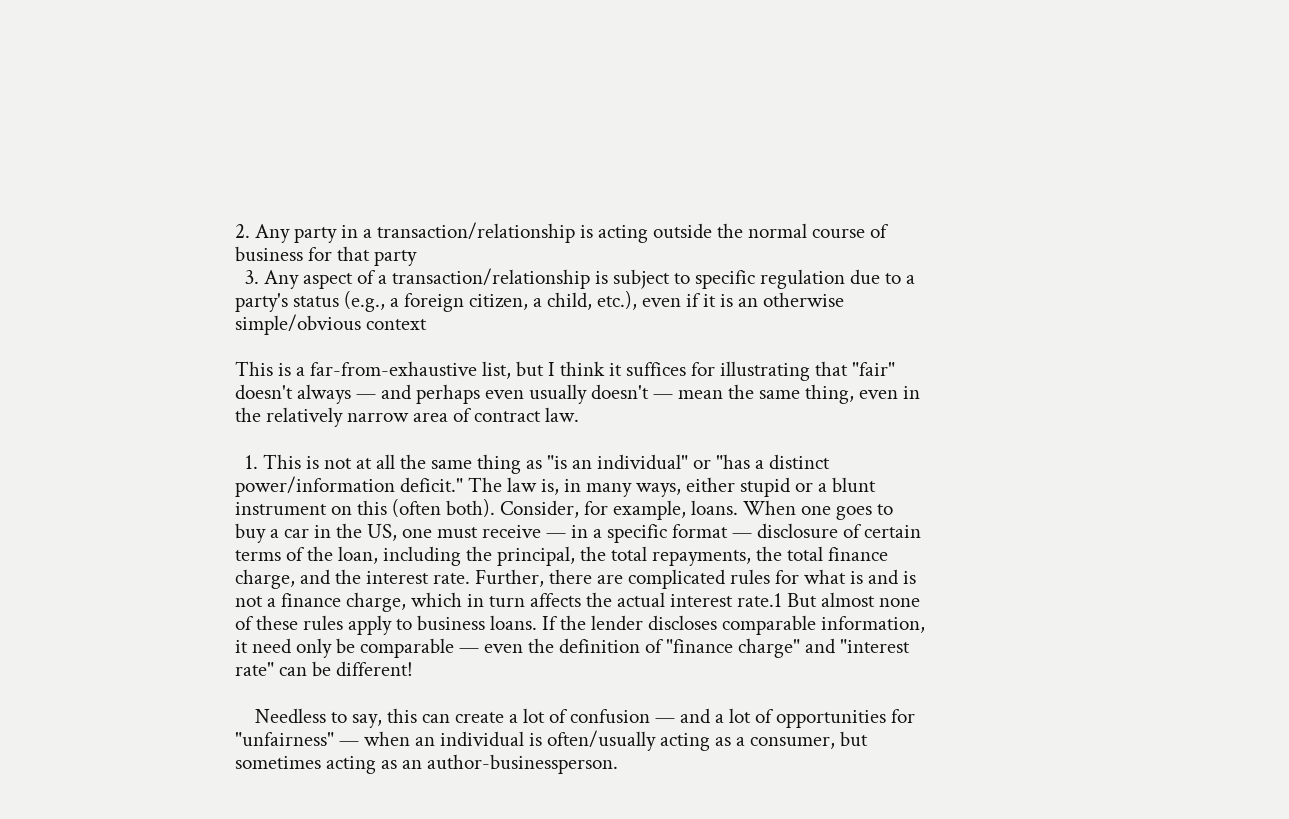2. Any party in a transaction/relationship is acting outside the normal course of business for that party
  3. Any aspect of a transaction/relationship is subject to specific regulation due to a party's status (e.g., a foreign citizen, a child, etc.), even if it is an otherwise simple/obvious context

This is a far-from-exhaustive list, but I think it suffices for illustrating that "fair" doesn't always — and perhaps even usually doesn't — mean the same thing, even in the relatively narrow area of contract law.

  1. This is not at all the same thing as "is an individual" or "has a distinct power/information deficit." The law is, in many ways, either stupid or a blunt instrument on this (often both). Consider, for example, loans. When one goes to buy a car in the US, one must receive — in a specific format — disclosure of certain terms of the loan, including the principal, the total repayments, the total finance charge, and the interest rate. Further, there are complicated rules for what is and is not a finance charge, which in turn affects the actual interest rate.1 But almost none of these rules apply to business loans. If the lender discloses comparable information, it need only be comparable — even the definition of "finance charge" and "interest rate" can be different!

    Needless to say, this can create a lot of confusion — and a lot of opportunities for "unfairness" — when an individual is often/usually acting as a consumer, but sometimes acting as an author-businessperson.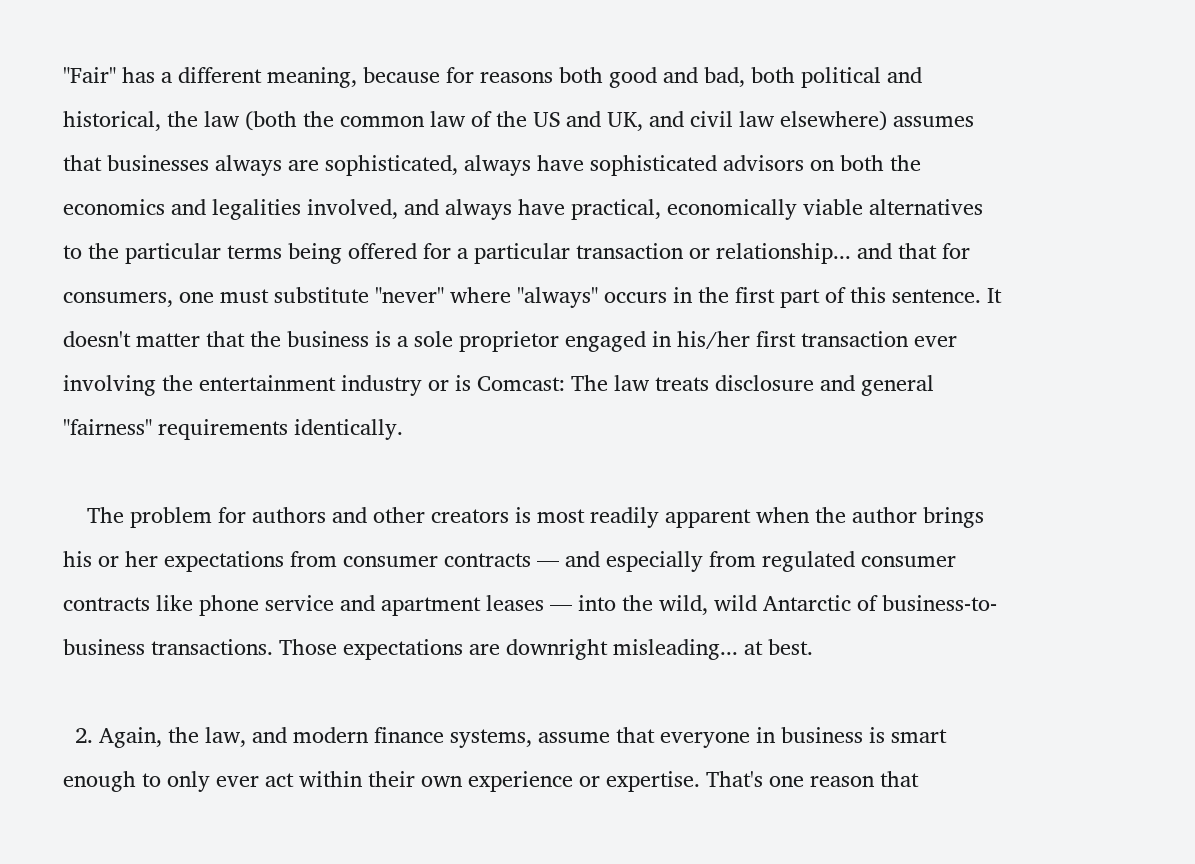"Fair" has a different meaning, because for reasons both good and bad, both political and historical, the law (both the common law of the US and UK, and civil law elsewhere) assumes that businesses always are sophisticated, always have sophisticated advisors on both the economics and legalities involved, and always have practical, economically viable alternatives to the particular terms being offered for a particular transaction or relationship... and that for consumers, one must substitute "never" where "always" occurs in the first part of this sentence. It doesn't matter that the business is a sole proprietor engaged in his/her first transaction ever involving the entertainment industry or is Comcast: The law treats disclosure and general "fairness" requirements identically.

    The problem for authors and other creators is most readily apparent when the author brings his or her expectations from consumer contracts — and especially from regulated consumer contracts like phone service and apartment leases — into the wild, wild Antarctic of business-to-business transactions. Those expectations are downright misleading... at best.

  2. Again, the law, and modern finance systems, assume that everyone in business is smart enough to only ever act within their own experience or expertise. That's one reason that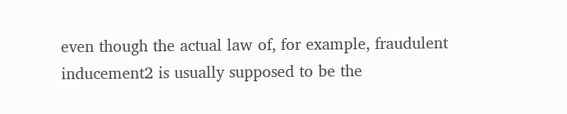even though the actual law of, for example, fraudulent inducement2 is usually supposed to be the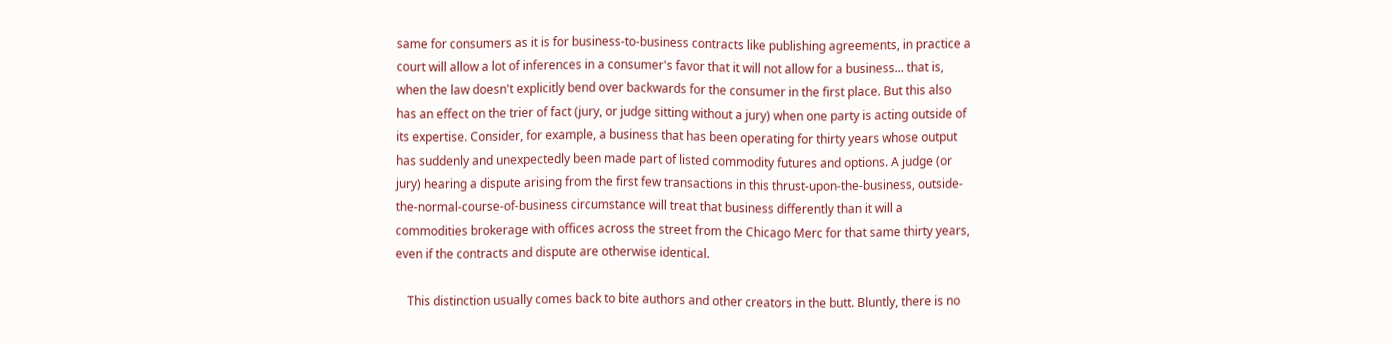same for consumers as it is for business-to-business contracts like publishing agreements, in practice a court will allow a lot of inferences in a consumer's favor that it will not allow for a business... that is, when the law doesn't explicitly bend over backwards for the consumer in the first place. But this also has an effect on the trier of fact (jury, or judge sitting without a jury) when one party is acting outside of its expertise. Consider, for example, a business that has been operating for thirty years whose output has suddenly and unexpectedly been made part of listed commodity futures and options. A judge (or jury) hearing a dispute arising from the first few transactions in this thrust-upon-the-business, outside-the-normal-course-of-business circumstance will treat that business differently than it will a commodities brokerage with offices across the street from the Chicago Merc for that same thirty years, even if the contracts and dispute are otherwise identical.

    This distinction usually comes back to bite authors and other creators in the butt. Bluntly, there is no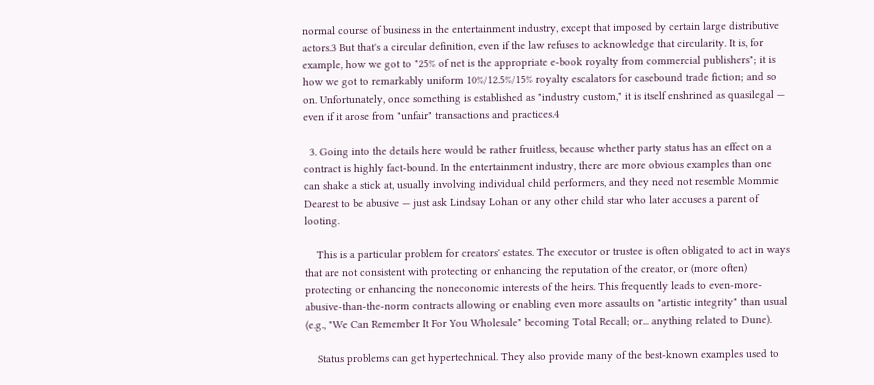normal course of business in the entertainment industry, except that imposed by certain large distributive actors.3 But that's a circular definition, even if the law refuses to acknowledge that circularity. It is, for example, how we got to "25% of net is the appropriate e-book royalty from commercial publishers"; it is how we got to remarkably uniform 10%/12.5%/15% royalty escalators for casebound trade fiction; and so on. Unfortunately, once something is established as "industry custom," it is itself enshrined as quasilegal — even if it arose from "unfair" transactions and practices.4

  3. Going into the details here would be rather fruitless, because whether party status has an effect on a contract is highly fact-bound. In the entertainment industry, there are more obvious examples than one can shake a stick at, usually involving individual child performers, and they need not resemble Mommie Dearest to be abusive — just ask Lindsay Lohan or any other child star who later accuses a parent of looting.

    This is a particular problem for creators' estates. The executor or trustee is often obligated to act in ways that are not consistent with protecting or enhancing the reputation of the creator, or (more often) protecting or enhancing the noneconomic interests of the heirs. This frequently leads to even-more-abusive-than-the-norm contracts allowing or enabling even more assaults on "artistic integrity" than usual (e.g., "We Can Remember It For You Wholesale" becoming Total Recall; or... anything related to Dune).

    Status problems can get hypertechnical. They also provide many of the best-known examples used to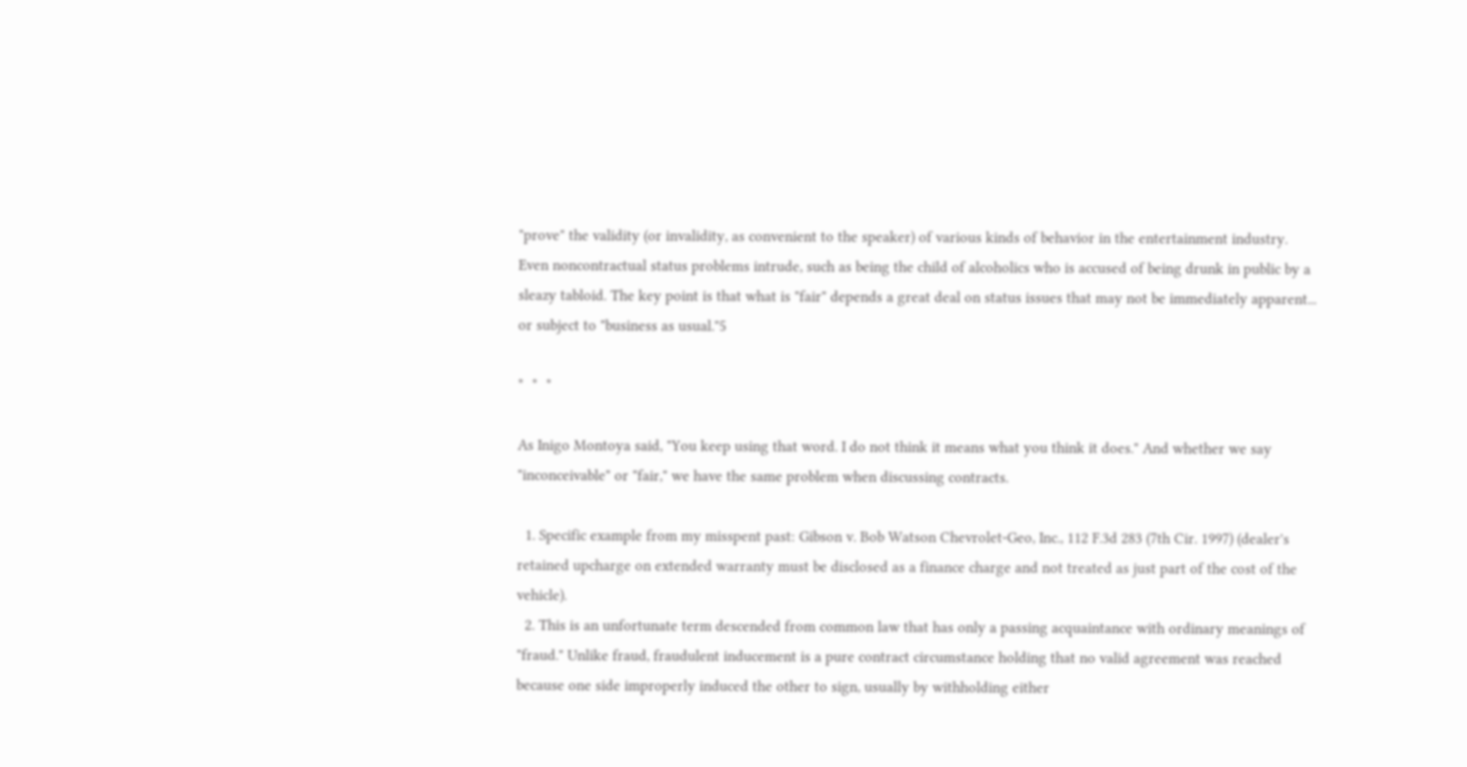"prove" the validity (or invalidity, as convenient to the speaker) of various kinds of behavior in the entertainment industry. Even noncontractual status problems intrude, such as being the child of alcoholics who is accused of being drunk in public by a sleazy tabloid. The key point is that what is "fair" depends a great deal on status issues that may not be immediately apparent... or subject to "business as usual."5

*  *  *

As Inigo Montoya said, "You keep using that word. I do not think it means what you think it does." And whether we say "inconceivable" or "fair," we have the same problem when discussing contracts.

  1. Specific example from my misspent past: Gibson v. Bob Watson Chevrolet-Geo, Inc., 112 F.3d 283 (7th Cir. 1997) (dealer's retained upcharge on extended warranty must be disclosed as a finance charge and not treated as just part of the cost of the vehicle).
  2. This is an unfortunate term descended from common law that has only a passing acquaintance with ordinary meanings of "fraud." Unlike fraud, fraudulent inducement is a pure contract circumstance holding that no valid agreement was reached because one side improperly induced the other to sign, usually by withholding either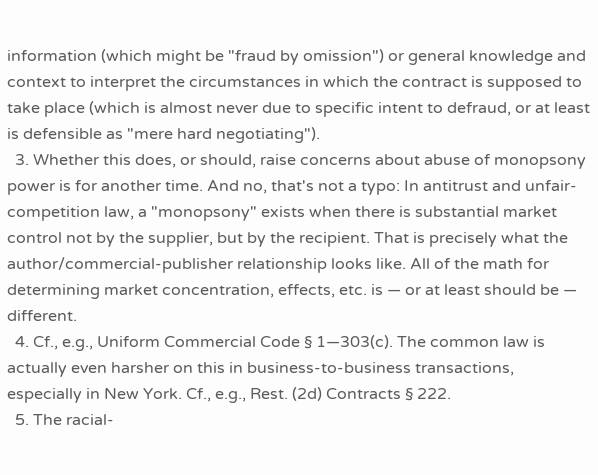information (which might be "fraud by omission") or general knowledge and context to interpret the circumstances in which the contract is supposed to take place (which is almost never due to specific intent to defraud, or at least is defensible as "mere hard negotiating").
  3. Whether this does, or should, raise concerns about abuse of monopsony power is for another time. And no, that's not a typo: In antitrust and unfair-competition law, a "monopsony" exists when there is substantial market control not by the supplier, but by the recipient. That is precisely what the author/commercial-publisher relationship looks like. All of the math for determining market concentration, effects, etc. is — or at least should be — different.
  4. Cf., e.g., Uniform Commercial Code § 1—303(c). The common law is actually even harsher on this in business-to-business transactions, especially in New York. Cf., e.g., Rest. (2d) Contracts § 222.
  5. The racial-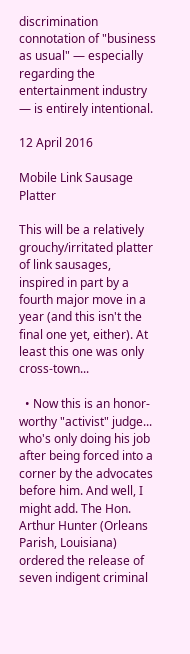discrimination connotation of "business as usual" — especially regarding the entertainment industry — is entirely intentional.

12 April 2016

Mobile Link Sausage Platter

This will be a relatively grouchy/irritated platter of link sausages, inspired in part by a fourth major move in a year (and this isn't the final one yet, either). At least this one was only cross-town...

  • Now this is an honor-worthy "activist" judge... who's only doing his job after being forced into a corner by the advocates before him. And well, I might add. The Hon. Arthur Hunter (Orleans Parish, Louisiana) ordered the release of seven indigent criminal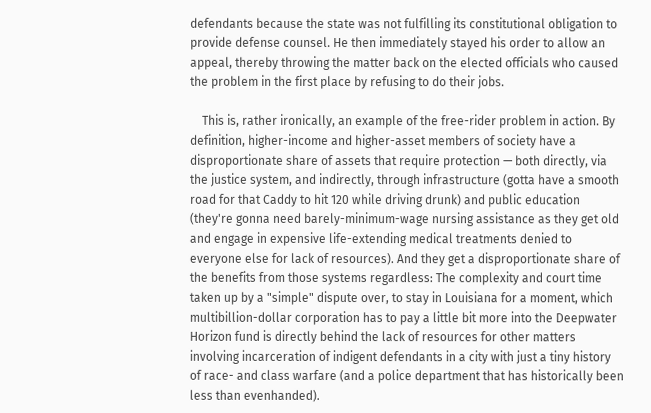defendants because the state was not fulfilling its constitutional obligation to provide defense counsel. He then immediately stayed his order to allow an appeal, thereby throwing the matter back on the elected officials who caused the problem in the first place by refusing to do their jobs.

    This is, rather ironically, an example of the free-rider problem in action. By definition, higher-income and higher-asset members of society have a disproportionate share of assets that require protection — both directly, via the justice system, and indirectly, through infrastructure (gotta have a smooth road for that Caddy to hit 120 while driving drunk) and public education (they're gonna need barely-minimum-wage nursing assistance as they get old and engage in expensive life-extending medical treatments denied to everyone else for lack of resources). And they get a disproportionate share of the benefits from those systems regardless: The complexity and court time taken up by a "simple" dispute over, to stay in Louisiana for a moment, which multibillion-dollar corporation has to pay a little bit more into the Deepwater Horizon fund is directly behind the lack of resources for other matters involving incarceration of indigent defendants in a city with just a tiny history of race- and class warfare (and a police department that has historically been less than evenhanded).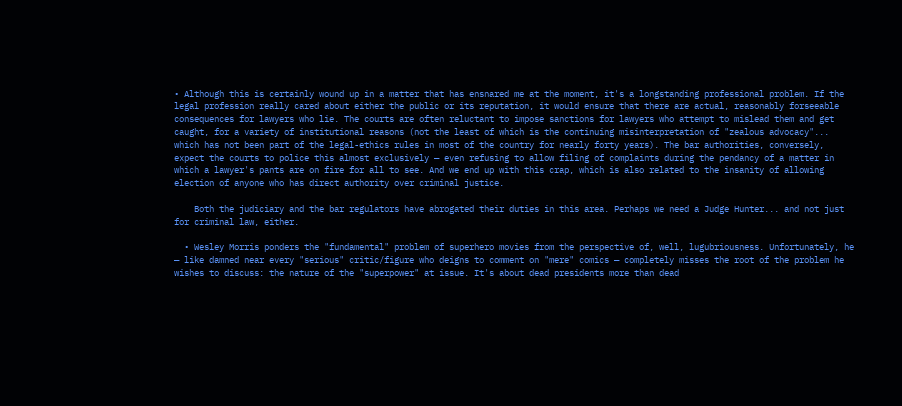• Although this is certainly wound up in a matter that has ensnared me at the moment, it's a longstanding professional problem. If the legal profession really cared about either the public or its reputation, it would ensure that there are actual, reasonably forseeable consequences for lawyers who lie. The courts are often reluctant to impose sanctions for lawyers who attempt to mislead them and get caught, for a variety of institutional reasons (not the least of which is the continuing misinterpretation of "zealous advocacy"... which has not been part of the legal-ethics rules in most of the country for nearly forty years). The bar authorities, conversely, expect the courts to police this almost exclusively — even refusing to allow filing of complaints during the pendancy of a matter in which a lawyer's pants are on fire for all to see. And we end up with this crap, which is also related to the insanity of allowing election of anyone who has direct authority over criminal justice.

    Both the judiciary and the bar regulators have abrogated their duties in this area. Perhaps we need a Judge Hunter... and not just for criminal law, either.

  • Wesley Morris ponders the "fundamental" problem of superhero movies from the perspective of, well, lugubriousness. Unfortunately, he — like damned near every "serious" critic/figure who deigns to comment on "mere" comics — completely misses the root of the problem he wishes to discuss: the nature of the "superpower" at issue. It's about dead presidents more than dead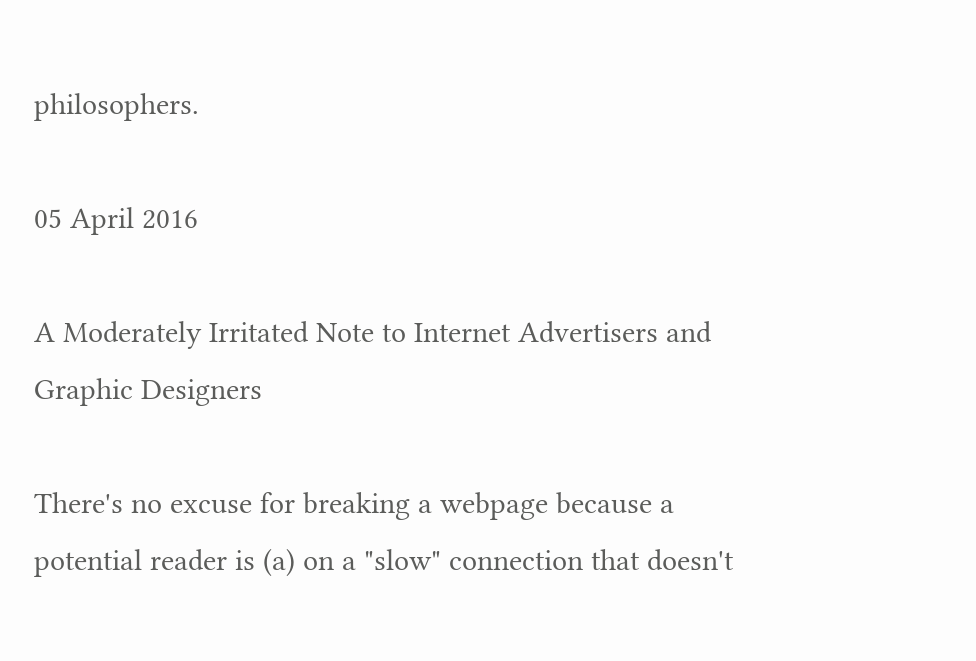philosophers.

05 April 2016

A Moderately Irritated Note to Internet Advertisers and Graphic Designers

There's no excuse for breaking a webpage because a potential reader is (a) on a "slow" connection that doesn't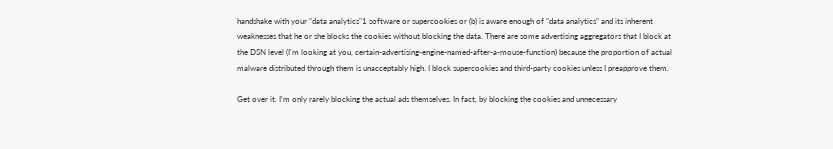handshake with your "data analytics"1 software or supercookies or (b) is aware enough of "data analytics" and its inherent weaknesses that he or she blocks the cookies without blocking the data. There are some advertising aggregators that I block at the DSN level (I'm looking at you, certain-advertising-engine-named-after-a-mouse-function) because the proportion of actual malware distributed through them is unacceptably high. I block supercookies and third-party cookies unless I preapprove them.

Get over it. I'm only rarely blocking the actual ads themselves. In fact, by blocking the cookies and unnecessary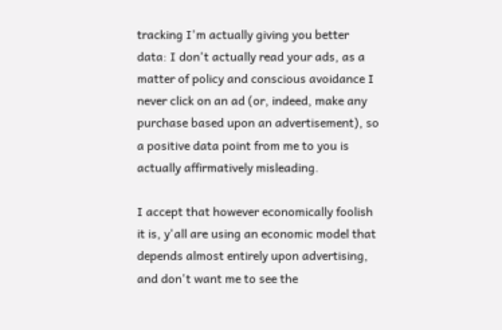tracking I'm actually giving you better data: I don't actually read your ads, as a matter of policy and conscious avoidance I never click on an ad (or, indeed, make any purchase based upon an advertisement), so a positive data point from me to you is actually affirmatively misleading.

I accept that however economically foolish it is, y'all are using an economic model that depends almost entirely upon advertising, and don't want me to see the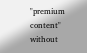"premium content" without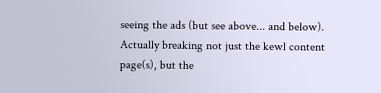seeing the ads (but see above... and below). Actually breaking not just the kewl content page(s), but the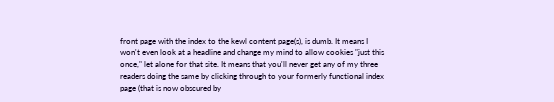front page with the index to the kewl content page(s), is dumb. It means I won't even look at a headline and change my mind to allow cookies "just this once," let alone for that site. It means that you'll never get any of my three readers doing the same by clicking through to your formerly functional index page (that is now obscured by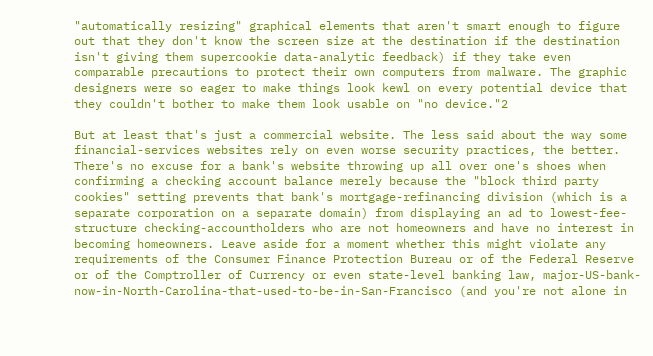"automatically resizing" graphical elements that aren't smart enough to figure out that they don't know the screen size at the destination if the destination isn't giving them supercookie data-analytic feedback) if they take even comparable precautions to protect their own computers from malware. The graphic designers were so eager to make things look kewl on every potential device that they couldn't bother to make them look usable on "no device."2

But at least that's just a commercial website. The less said about the way some financial-services websites rely on even worse security practices, the better. There's no excuse for a bank's website throwing up all over one's shoes when confirming a checking account balance merely because the "block third party cookies" setting prevents that bank's mortgage-refinancing division (which is a separate corporation on a separate domain) from displaying an ad to lowest-fee-structure checking-accountholders who are not homeowners and have no interest in becoming homeowners. Leave aside for a moment whether this might violate any requirements of the Consumer Finance Protection Bureau or of the Federal Reserve or of the Comptroller of Currency or even state-level banking law, major-US-bank-now-in-North-Carolina-that-used-to-be-in-San-Francisco (and you're not alone in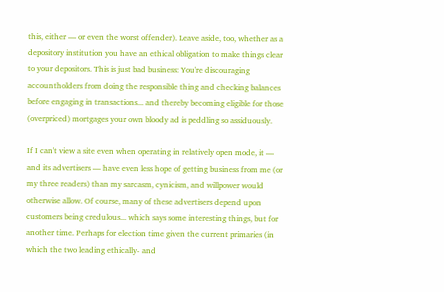this, either — or even the worst offender). Leave aside, too, whether as a depository institution you have an ethical obligation to make things clear to your depositors. This is just bad business: You're discouraging accountholders from doing the responsible thing and checking balances before engaging in transactions... and thereby becoming eligible for those (overpriced) mortgages your own bloody ad is peddling so assiduously.

If I can't view a site even when operating in relatively open mode, it — and its advertisers — have even less hope of getting business from me (or my three readers) than my sarcasm, cynicism, and willpower would otherwise allow. Of course, many of these advertisers depend upon customers being credulous... which says some interesting things, but for another time. Perhaps for election time given the current primaries (in which the two leading ethically- and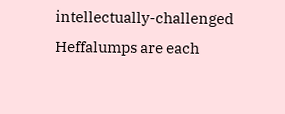intellectually-challenged Heffalumps are each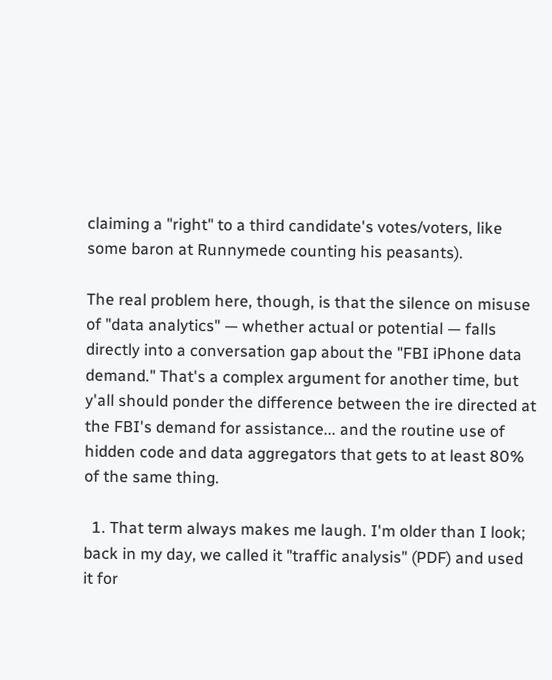claiming a "right" to a third candidate's votes/voters, like some baron at Runnymede counting his peasants).

The real problem here, though, is that the silence on misuse of "data analytics" — whether actual or potential — falls directly into a conversation gap about the "FBI iPhone data demand." That's a complex argument for another time, but y'all should ponder the difference between the ire directed at the FBI's demand for assistance... and the routine use of hidden code and data aggregators that gets to at least 80% of the same thing.

  1. That term always makes me laugh. I'm older than I look; back in my day, we called it "traffic analysis" (PDF) and used it for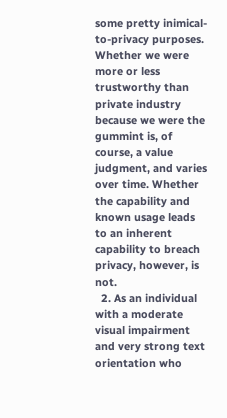some pretty inimical-to-privacy purposes. Whether we were more or less trustworthy than private industry because we were the gummint is, of course, a value judgment, and varies over time. Whether the capability and known usage leads to an inherent capability to breach privacy, however, is not.
  2. As an individual with a moderate visual impairment and very strong text orientation who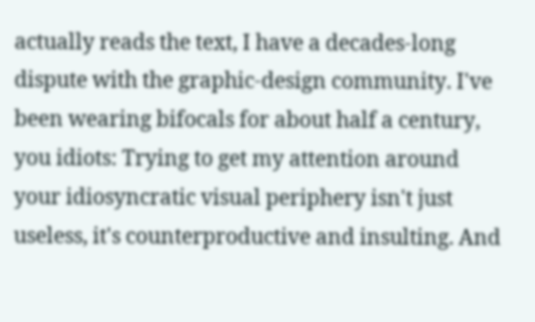actually reads the text, I have a decades-long dispute with the graphic-design community. I've been wearing bifocals for about half a century, you idiots: Trying to get my attention around your idiosyncratic visual periphery isn't just useless, it's counterproductive and insulting. And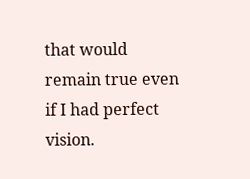that would remain true even if I had perfect vision.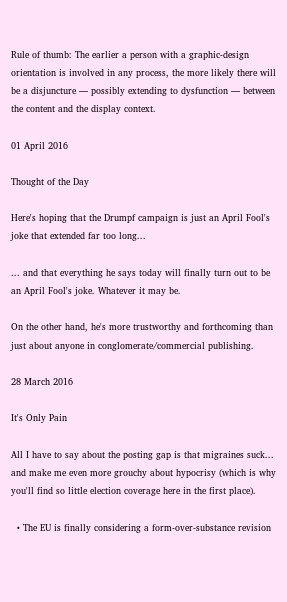Rule of thumb: The earlier a person with a graphic-design orientation is involved in any process, the more likely there will be a disjuncture — possibly extending to dysfunction — between the content and the display context.

01 April 2016

Thought of the Day

Here's hoping that the Drumpf campaign is just an April Fool's joke that extended far too long...

... and that everything he says today will finally turn out to be an April Fool's joke. Whatever it may be.

On the other hand, he's more trustworthy and forthcoming than just about anyone in conglomerate/commercial publishing.

28 March 2016

It's Only Pain

All I have to say about the posting gap is that migraines suck... and make me even more grouchy about hypocrisy (which is why you'll find so little election coverage here in the first place).

  • The EU is finally considering a form-over-substance revision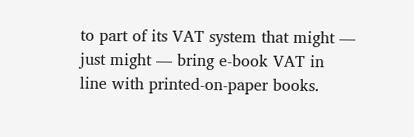to part of its VAT system that might — just might — bring e-book VAT in line with printed-on-paper books.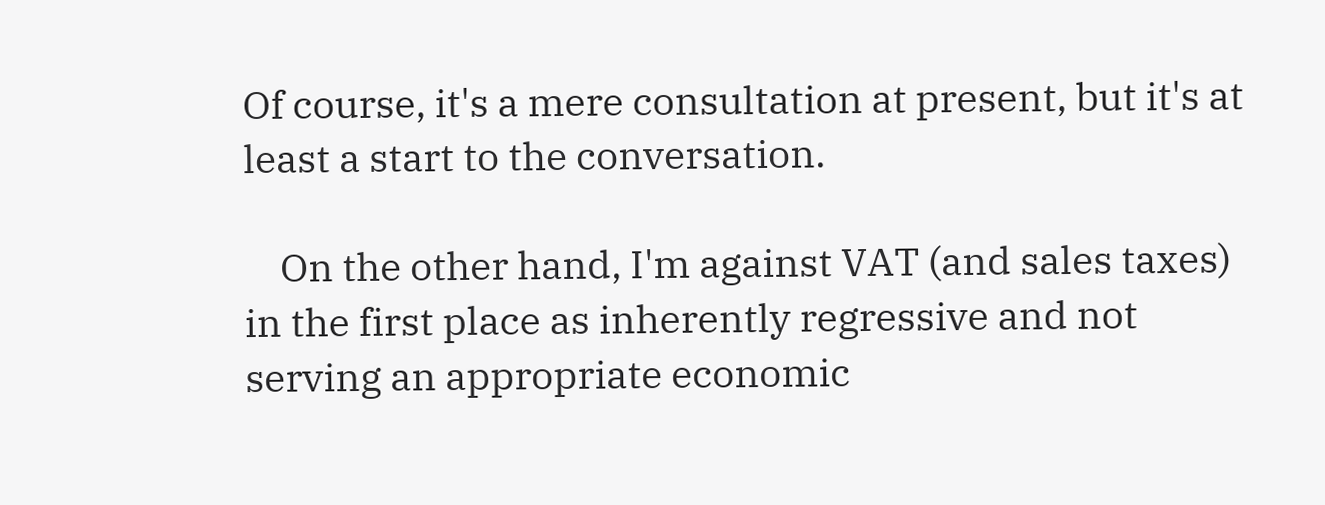Of course, it's a mere consultation at present, but it's at least a start to the conversation.

    On the other hand, I'm against VAT (and sales taxes) in the first place as inherently regressive and not serving an appropriate economic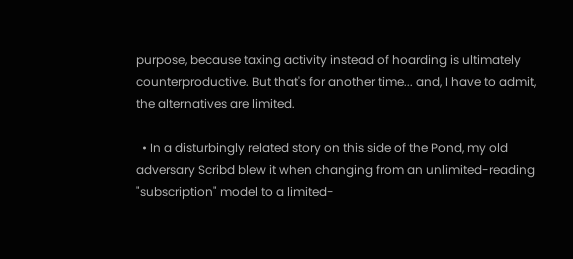purpose, because taxing activity instead of hoarding is ultimately counterproductive. But that's for another time... and, I have to admit, the alternatives are limited.

  • In a disturbingly related story on this side of the Pond, my old adversary Scribd blew it when changing from an unlimited-reading "subscription" model to a limited-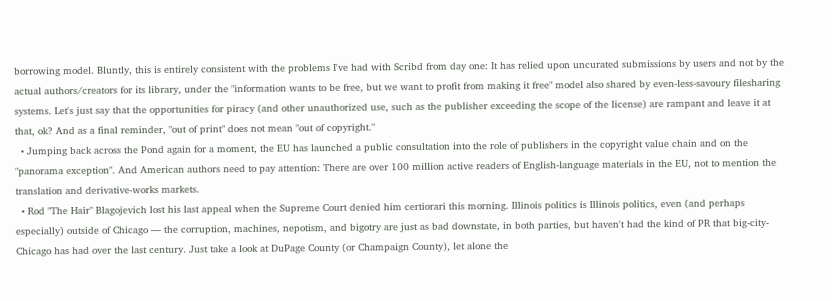borrowing model. Bluntly, this is entirely consistent with the problems I've had with Scribd from day one: It has relied upon uncurated submissions by users and not by the actual authors/creators for its library, under the "information wants to be free, but we want to profit from making it free" model also shared by even-less-savoury filesharing systems. Let's just say that the opportunities for piracy (and other unauthorized use, such as the publisher exceeding the scope of the license) are rampant and leave it at that, ok? And as a final reminder, "out of print" does not mean "out of copyright."
  • Jumping back across the Pond again for a moment, the EU has launched a public consultation into the role of publishers in the copyright value chain and on the "panorama exception". And American authors need to pay attention: There are over 100 million active readers of English-language materials in the EU, not to mention the translation and derivative-works markets.
  • Rod "The Hair" Blagojevich lost his last appeal when the Supreme Court denied him certiorari this morning. Illinois politics is Illinois politics, even (and perhaps especially) outside of Chicago — the corruption, machines, nepotism, and bigotry are just as bad downstate, in both parties, but haven't had the kind of PR that big-city-Chicago has had over the last century. Just take a look at DuPage County (or Champaign County), let alone the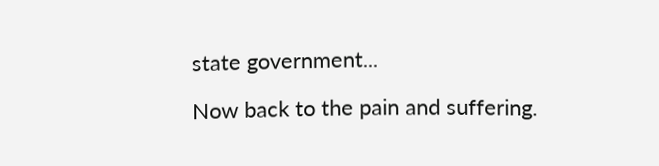state government...

Now back to the pain and suffering.